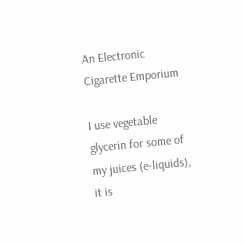An Electronic Cigarette Emporium

I use vegetable glycerin for some of my juices (e-liquids), it is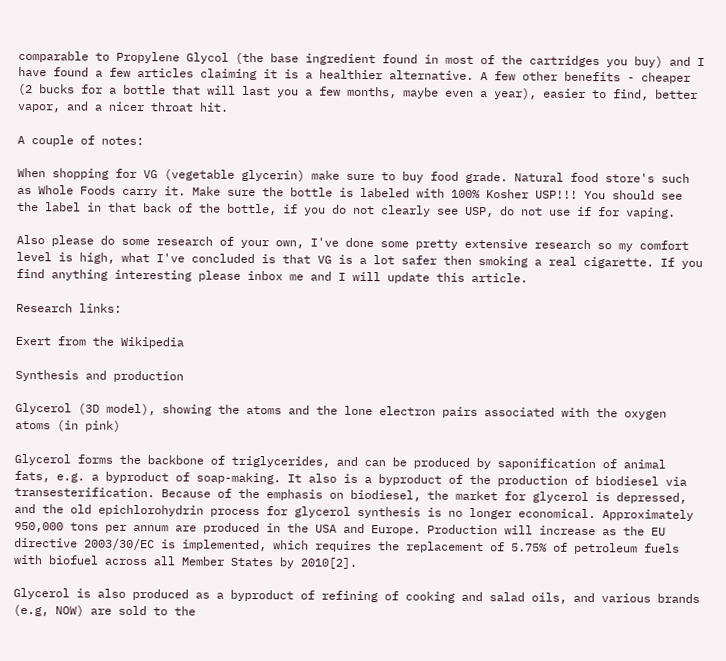comparable to Propylene Glycol (the base ingredient found in most of the cartridges you buy) and I have found a few articles claiming it is a healthier alternative. A few other benefits - cheaper (2 bucks for a bottle that will last you a few months, maybe even a year), easier to find, better vapor, and a nicer throat hit.

A couple of notes:

When shopping for VG (vegetable glycerin) make sure to buy food grade. Natural food store's such as Whole Foods carry it. Make sure the bottle is labeled with 100% Kosher USP!!! You should see the label in that back of the bottle, if you do not clearly see USP, do not use if for vaping.

Also please do some research of your own, I've done some pretty extensive research so my comfort level is high, what I've concluded is that VG is a lot safer then smoking a real cigarette. If you find anything interesting please inbox me and I will update this article.

Research links:

Exert from the Wikipedia

Synthesis and production

Glycerol (3D model), showing the atoms and the lone electron pairs associated with the oxygen atoms (in pink)

Glycerol forms the backbone of triglycerides, and can be produced by saponification of animal fats, e.g. a byproduct of soap-making. It also is a byproduct of the production of biodiesel via transesterification. Because of the emphasis on biodiesel, the market for glycerol is depressed, and the old epichlorohydrin process for glycerol synthesis is no longer economical. Approximately 950,000 tons per annum are produced in the USA and Europe. Production will increase as the EU directive 2003/30/EC is implemented, which requires the replacement of 5.75% of petroleum fuels with biofuel across all Member States by 2010[2].

Glycerol is also produced as a byproduct of refining of cooking and salad oils, and various brands (e.g, NOW) are sold to the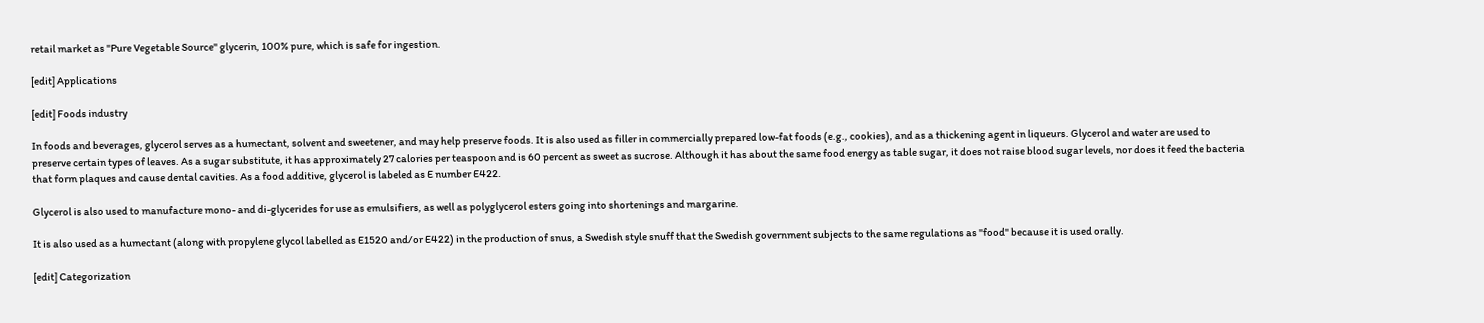retail market as "Pure Vegetable Source" glycerin, 100% pure, which is safe for ingestion.

[edit] Applications

[edit] Foods industry

In foods and beverages, glycerol serves as a humectant, solvent and sweetener, and may help preserve foods. It is also used as filler in commercially prepared low-fat foods (e.g., cookies), and as a thickening agent in liqueurs. Glycerol and water are used to preserve certain types of leaves. As a sugar substitute, it has approximately 27 calories per teaspoon and is 60 percent as sweet as sucrose. Although it has about the same food energy as table sugar, it does not raise blood sugar levels, nor does it feed the bacteria that form plaques and cause dental cavities. As a food additive, glycerol is labeled as E number E422.

Glycerol is also used to manufacture mono- and di-glycerides for use as emulsifiers, as well as polyglycerol esters going into shortenings and margarine.

It is also used as a humectant (along with propylene glycol labelled as E1520 and/or E422) in the production of snus, a Swedish style snuff that the Swedish government subjects to the same regulations as "food" because it is used orally.

[edit] Categorization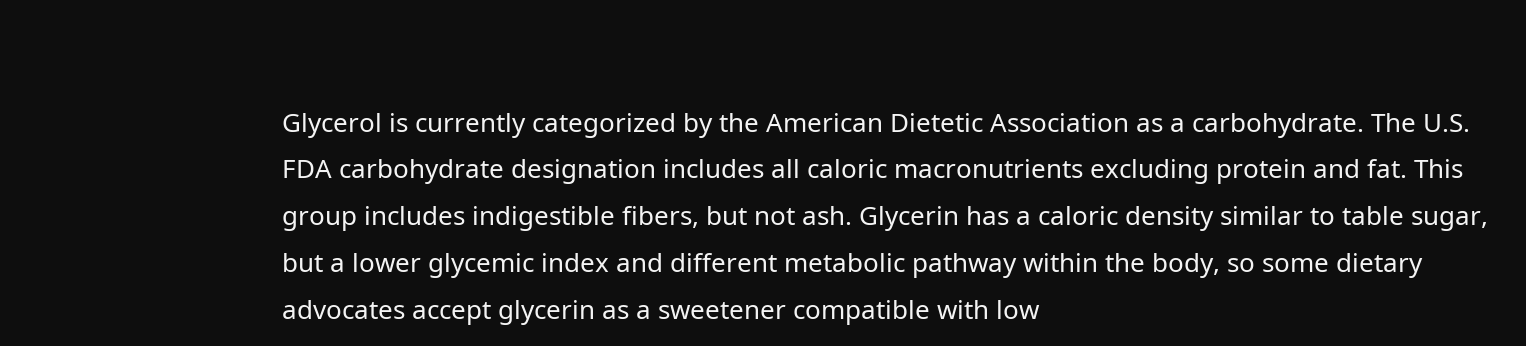Glycerol is currently categorized by the American Dietetic Association as a carbohydrate. The U.S. FDA carbohydrate designation includes all caloric macronutrients excluding protein and fat. This group includes indigestible fibers, but not ash. Glycerin has a caloric density similar to table sugar, but a lower glycemic index and different metabolic pathway within the body, so some dietary advocates accept glycerin as a sweetener compatible with low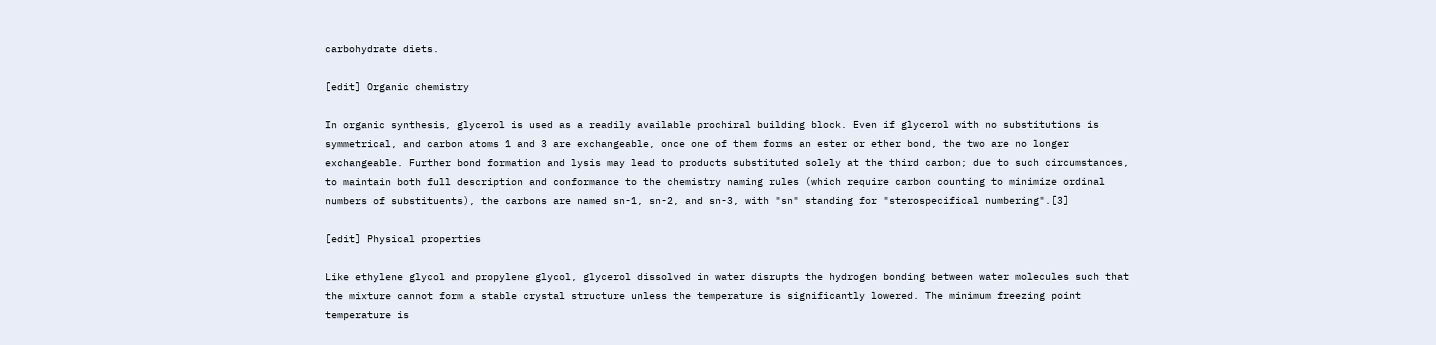carbohydrate diets.

[edit] Organic chemistry

In organic synthesis, glycerol is used as a readily available prochiral building block. Even if glycerol with no substitutions is symmetrical, and carbon atoms 1 and 3 are exchangeable, once one of them forms an ester or ether bond, the two are no longer exchangeable. Further bond formation and lysis may lead to products substituted solely at the third carbon; due to such circumstances, to maintain both full description and conformance to the chemistry naming rules (which require carbon counting to minimize ordinal numbers of substituents), the carbons are named sn-1, sn-2, and sn-3, with "sn" standing for "sterospecifical numbering".[3]

[edit] Physical properties

Like ethylene glycol and propylene glycol, glycerol dissolved in water disrupts the hydrogen bonding between water molecules such that the mixture cannot form a stable crystal structure unless the temperature is significantly lowered. The minimum freezing point temperature is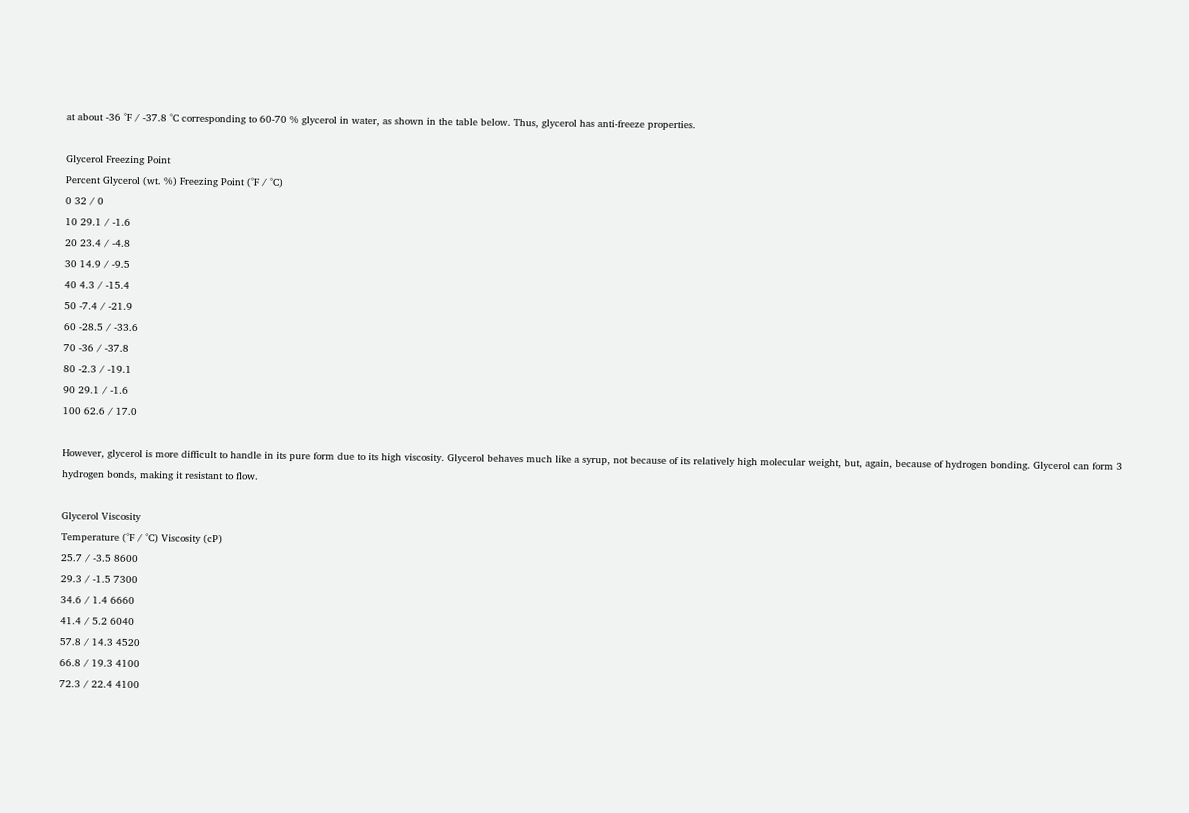at about -36 °F / -37.8 °C corresponding to 60-70 % glycerol in water, as shown in the table below. Thus, glycerol has anti-freeze properties.

Glycerol Freezing Point
Percent Glycerol (wt. %) Freezing Point (°F / °C)
0 32 / 0
10 29.1 / -1.6
20 23.4 / -4.8
30 14.9 / -9.5
40 4.3 / -15.4
50 -7.4 / -21.9
60 -28.5 / -33.6
70 -36 / -37.8
80 -2.3 / -19.1
90 29.1 / -1.6
100 62.6 / 17.0

However, glycerol is more difficult to handle in its pure form due to its high viscosity. Glycerol behaves much like a syrup, not because of its relatively high molecular weight, but, again, because of hydrogen bonding. Glycerol can form 3 hydrogen bonds, making it resistant to flow.

Glycerol Viscosity
Temperature (°F / °C) Viscosity (cP)
25.7 / -3.5 8600
29.3 / -1.5 7300
34.6 / 1.4 6660
41.4 / 5.2 6040
57.8 / 14.3 4520
66.8 / 19.3 4100
72.3 / 22.4 4100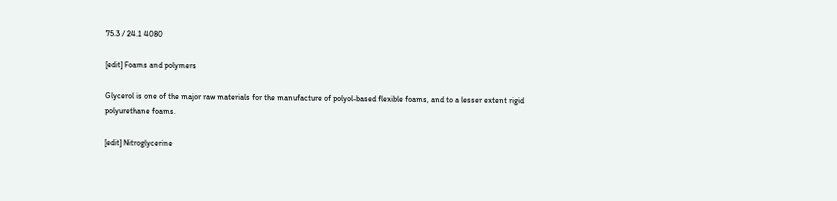75.3 / 24.1 4080

[edit] Foams and polymers

Glycerol is one of the major raw materials for the manufacture of polyol-based flexible foams, and to a lesser extent rigid polyurethane foams.

[edit] Nitroglycerine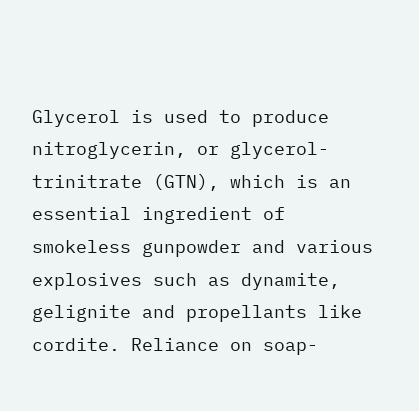Glycerol is used to produce nitroglycerin, or glycerol-trinitrate (GTN), which is an essential ingredient of smokeless gunpowder and various explosives such as dynamite, gelignite and propellants like cordite. Reliance on soap-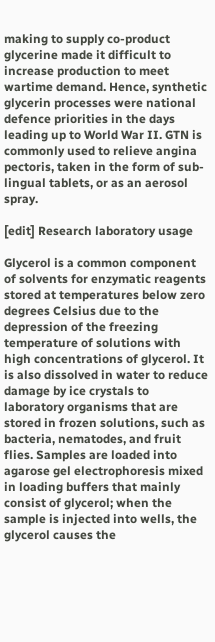making to supply co-product glycerine made it difficult to increase production to meet wartime demand. Hence, synthetic glycerin processes were national defence priorities in the days leading up to World War II. GTN is commonly used to relieve angina pectoris, taken in the form of sub-lingual tablets, or as an aerosol spray.

[edit] Research laboratory usage

Glycerol is a common component of solvents for enzymatic reagents stored at temperatures below zero degrees Celsius due to the depression of the freezing temperature of solutions with high concentrations of glycerol. It is also dissolved in water to reduce damage by ice crystals to laboratory organisms that are stored in frozen solutions, such as bacteria, nematodes, and fruit flies. Samples are loaded into agarose gel electrophoresis mixed in loading buffers that mainly consist of glycerol; when the sample is injected into wells, the glycerol causes the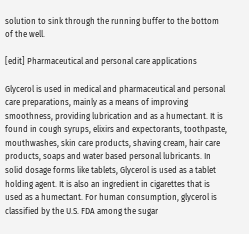solution to sink through the running buffer to the bottom of the well.

[edit] Pharmaceutical and personal care applications

Glycerol is used in medical and pharmaceutical and personal care preparations, mainly as a means of improving smoothness, providing lubrication and as a humectant. It is found in cough syrups, elixirs and expectorants, toothpaste, mouthwashes, skin care products, shaving cream, hair care products, soaps and water based personal lubricants. In solid dosage forms like tablets, Glycerol is used as a tablet holding agent. It is also an ingredient in cigarettes that is used as a humectant. For human consumption, glycerol is classified by the U.S. FDA among the sugar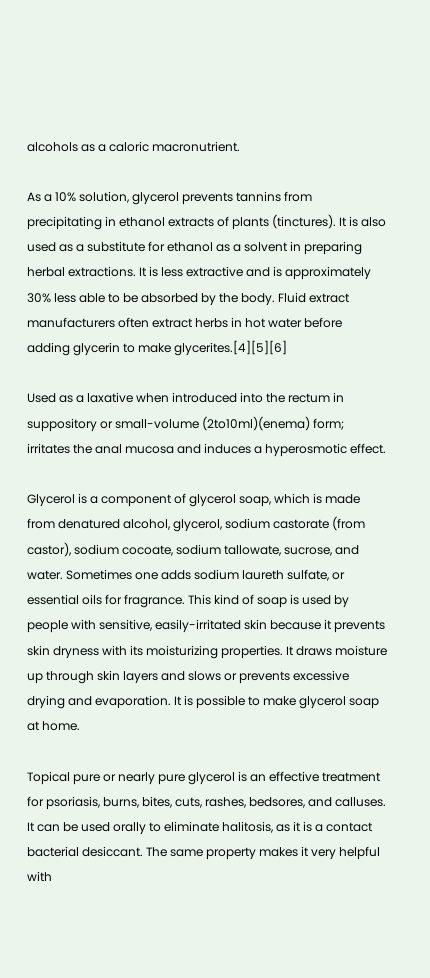alcohols as a caloric macronutrient.

As a 10% solution, glycerol prevents tannins from precipitating in ethanol extracts of plants (tinctures). It is also used as a substitute for ethanol as a solvent in preparing herbal extractions. It is less extractive and is approximately 30% less able to be absorbed by the body. Fluid extract manufacturers often extract herbs in hot water before adding glycerin to make glycerites.[4][5][6]

Used as a laxative when introduced into the rectum in suppository or small-volume (2to10ml)(enema) form; irritates the anal mucosa and induces a hyperosmotic effect.

Glycerol is a component of glycerol soap, which is made from denatured alcohol, glycerol, sodium castorate (from castor), sodium cocoate, sodium tallowate, sucrose, and water. Sometimes one adds sodium laureth sulfate, or essential oils for fragrance. This kind of soap is used by people with sensitive, easily-irritated skin because it prevents skin dryness with its moisturizing properties. It draws moisture up through skin layers and slows or prevents excessive drying and evaporation. It is possible to make glycerol soap at home.

Topical pure or nearly pure glycerol is an effective treatment for psoriasis, burns, bites, cuts, rashes, bedsores, and calluses. It can be used orally to eliminate halitosis, as it is a contact bacterial desiccant. The same property makes it very helpful with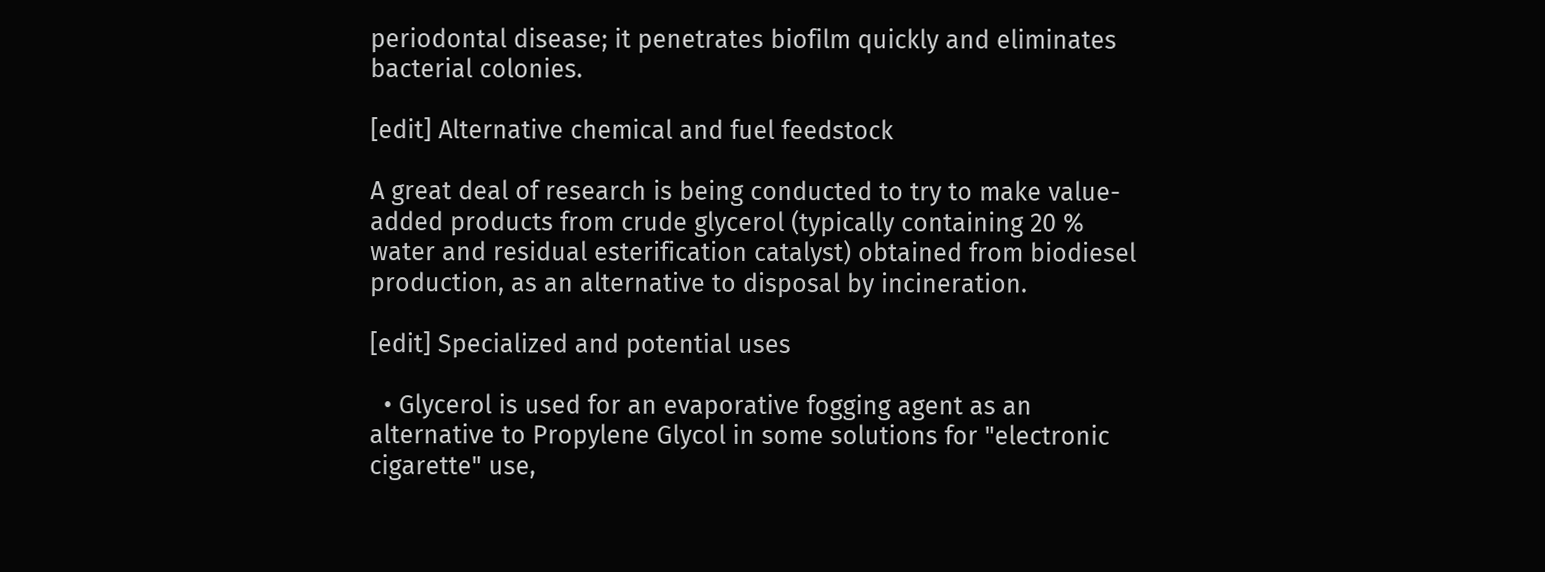periodontal disease; it penetrates biofilm quickly and eliminates bacterial colonies.

[edit] Alternative chemical and fuel feedstock

A great deal of research is being conducted to try to make value-added products from crude glycerol (typically containing 20 % water and residual esterification catalyst) obtained from biodiesel production, as an alternative to disposal by incineration.

[edit] Specialized and potential uses

  • Glycerol is used for an evaporative fogging agent as an alternative to Propylene Glycol in some solutions for "electronic cigarette" use,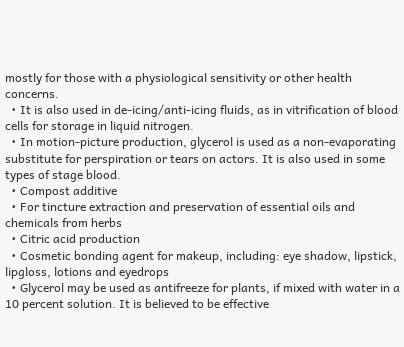mostly for those with a physiological sensitivity or other health concerns.
  • It is also used in de-icing/anti-icing fluids, as in vitrification of blood cells for storage in liquid nitrogen.
  • In motion-picture production, glycerol is used as a non-evaporating substitute for perspiration or tears on actors. It is also used in some types of stage blood.
  • Compost additive
  • For tincture extraction and preservation of essential oils and chemicals from herbs
  • Citric acid production
  • Cosmetic bonding agent for makeup, including: eye shadow, lipstick, lipgloss, lotions and eyedrops
  • Glycerol may be used as antifreeze for plants, if mixed with water in a 10 percent solution. It is believed to be effective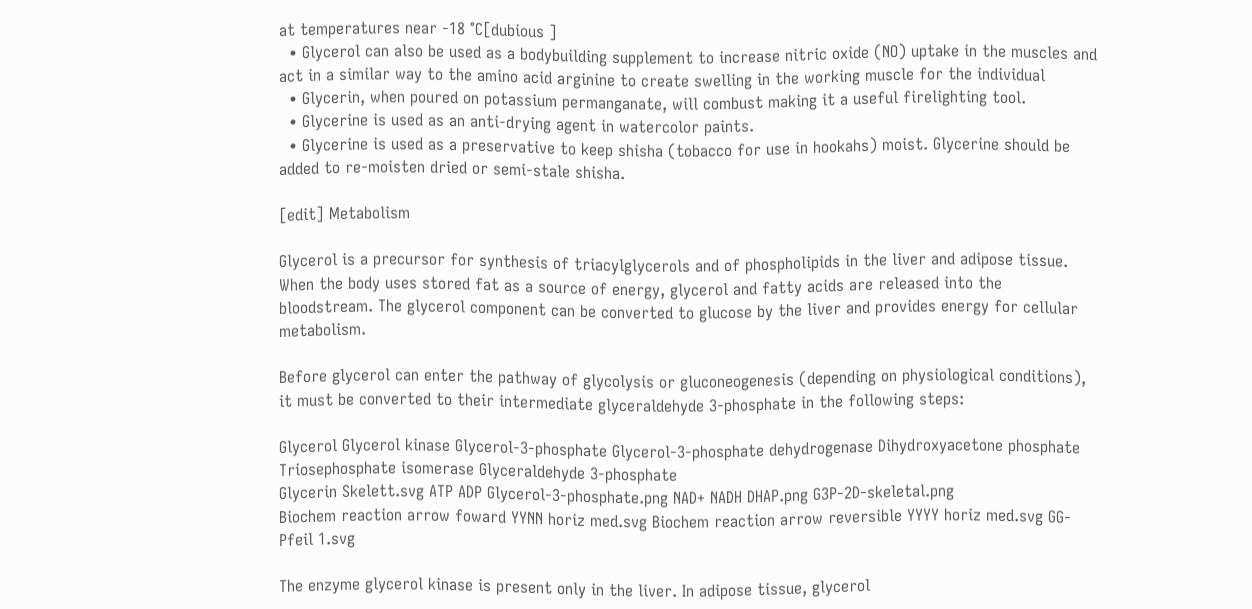at temperatures near -18 °C[dubious ]
  • Glycerol can also be used as a bodybuilding supplement to increase nitric oxide (NO) uptake in the muscles and act in a similar way to the amino acid arginine to create swelling in the working muscle for the individual
  • Glycerin, when poured on potassium permanganate, will combust making it a useful firelighting tool.
  • Glycerine is used as an anti-drying agent in watercolor paints.
  • Glycerine is used as a preservative to keep shisha (tobacco for use in hookahs) moist. Glycerine should be added to re-moisten dried or semi-stale shisha.

[edit] Metabolism

Glycerol is a precursor for synthesis of triacylglycerols and of phospholipids in the liver and adipose tissue. When the body uses stored fat as a source of energy, glycerol and fatty acids are released into the bloodstream. The glycerol component can be converted to glucose by the liver and provides energy for cellular metabolism.

Before glycerol can enter the pathway of glycolysis or gluconeogenesis (depending on physiological conditions), it must be converted to their intermediate glyceraldehyde 3-phosphate in the following steps:

Glycerol Glycerol kinase Glycerol-3-phosphate Glycerol-3-phosphate dehydrogenase Dihydroxyacetone phosphate Triosephosphate isomerase Glyceraldehyde 3-phosphate
Glycerin Skelett.svg ATP ADP Glycerol-3-phosphate.png NAD+ NADH DHAP.png G3P-2D-skeletal.png
Biochem reaction arrow foward YYNN horiz med.svg Biochem reaction arrow reversible YYYY horiz med.svg GG-Pfeil 1.svg

The enzyme glycerol kinase is present only in the liver. In adipose tissue, glycerol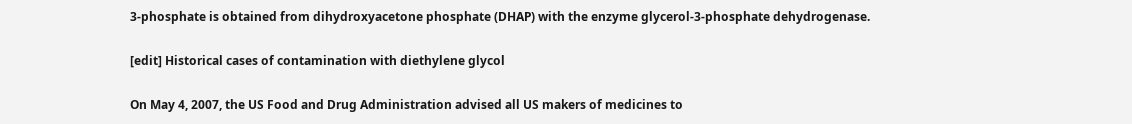3-phosphate is obtained from dihydroxyacetone phosphate (DHAP) with the enzyme glycerol-3-phosphate dehydrogenase.

[edit] Historical cases of contamination with diethylene glycol

On May 4, 2007, the US Food and Drug Administration advised all US makers of medicines to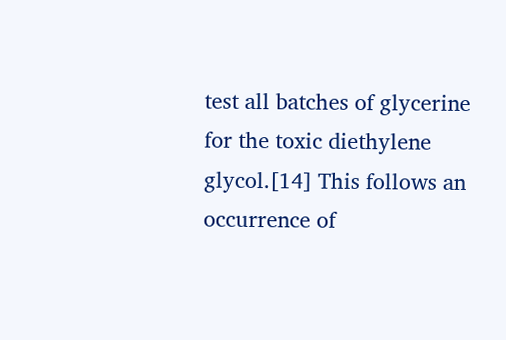test all batches of glycerine for the toxic diethylene glycol.[14] This follows an occurrence of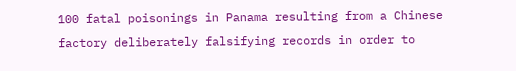100 fatal poisonings in Panama resulting from a Chinese factory deliberately falsifying records in order to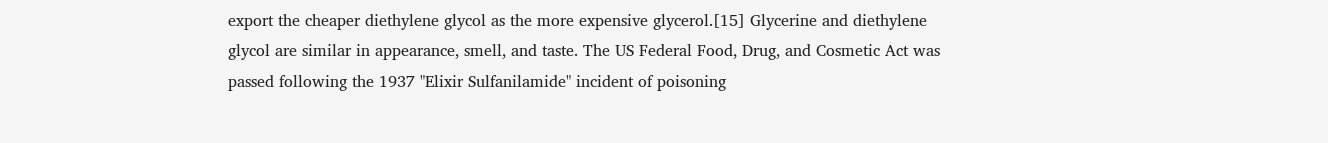export the cheaper diethylene glycol as the more expensive glycerol.[15] Glycerine and diethylene glycol are similar in appearance, smell, and taste. The US Federal Food, Drug, and Cosmetic Act was passed following the 1937 "Elixir Sulfanilamide" incident of poisoning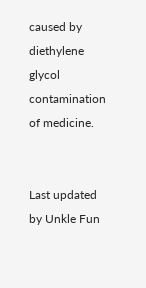caused by diethylene glycol contamination of medicine.


Last updated by Unkle Fun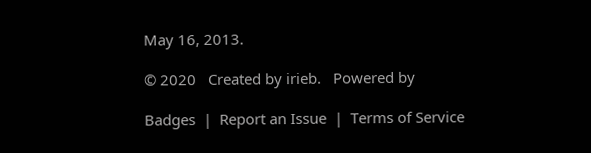May 16, 2013.

© 2020   Created by irieb.   Powered by

Badges  |  Report an Issue  |  Terms of Service